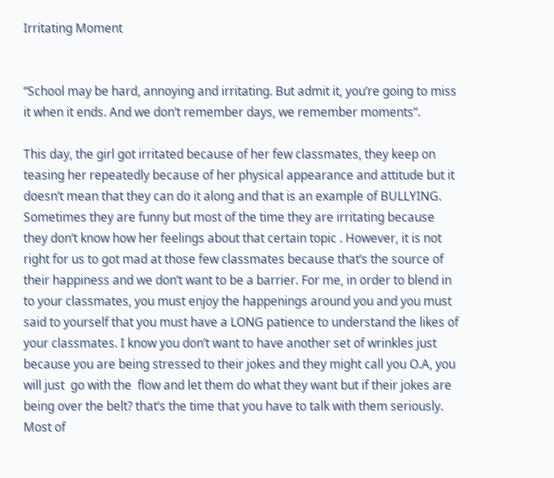Irritating Moment


“School may be hard, annoying and irritating. But admit it, you’re going to miss it when it ends. And we don’t remember days, we remember moments”.

This day, the girl got irritated because of her few classmates, they keep on teasing her repeatedly because of her physical appearance and attitude but it doesn’t mean that they can do it along and that is an example of BULLYING. Sometimes they are funny but most of the time they are irritating because they don’t know how her feelings about that certain topic . However, it is not right for us to got mad at those few classmates because that’s the source of their happiness and we don’t want to be a barrier. For me, in order to blend in to your classmates, you must enjoy the happenings around you and you must said to yourself that you must have a LONG patience to understand the likes of your classmates. I know you don’t want to have another set of wrinkles just because you are being stressed to their jokes and they might call you O.A, you will just  go with the  flow and let them do what they want but if their jokes are being over the belt? that’s the time that you have to talk with them seriously. Most of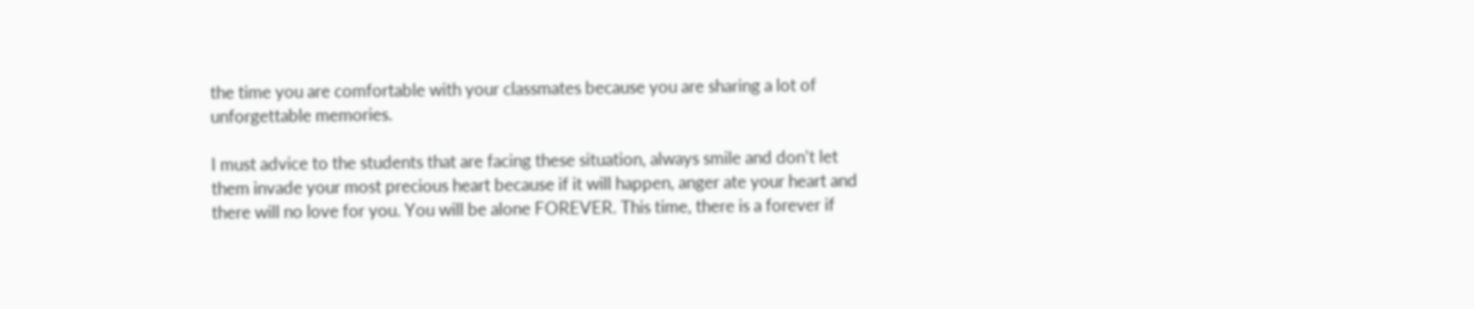the time you are comfortable with your classmates because you are sharing a lot of unforgettable memories.

I must advice to the students that are facing these situation, always smile and don’t let them invade your most precious heart because if it will happen, anger ate your heart and there will no love for you. You will be alone FOREVER. This time, there is a forever if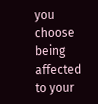you choose being affected to your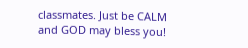classmates. Just be CALM and GOD may bless you!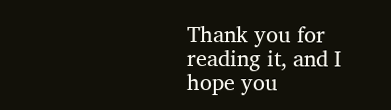Thank you for reading it, and I hope you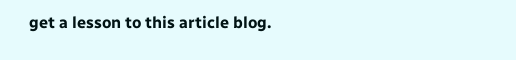get a lesson to this article blog.